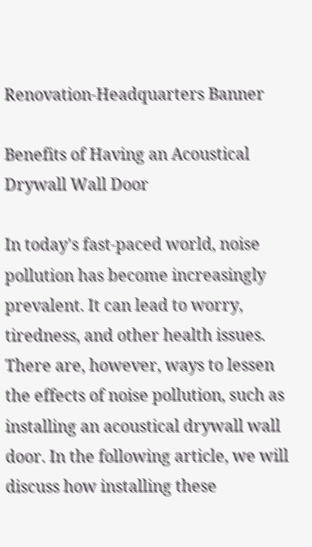Renovation-Headquarters Banner

Benefits of Having an Acoustical Drywall Wall Door

In today's fast-paced world, noise pollution has become increasingly prevalent. It can lead to worry, tiredness, and other health issues. There are, however, ways to lessen the effects of noise pollution, such as installing an acoustical drywall wall door. In the following article, we will discuss how installing these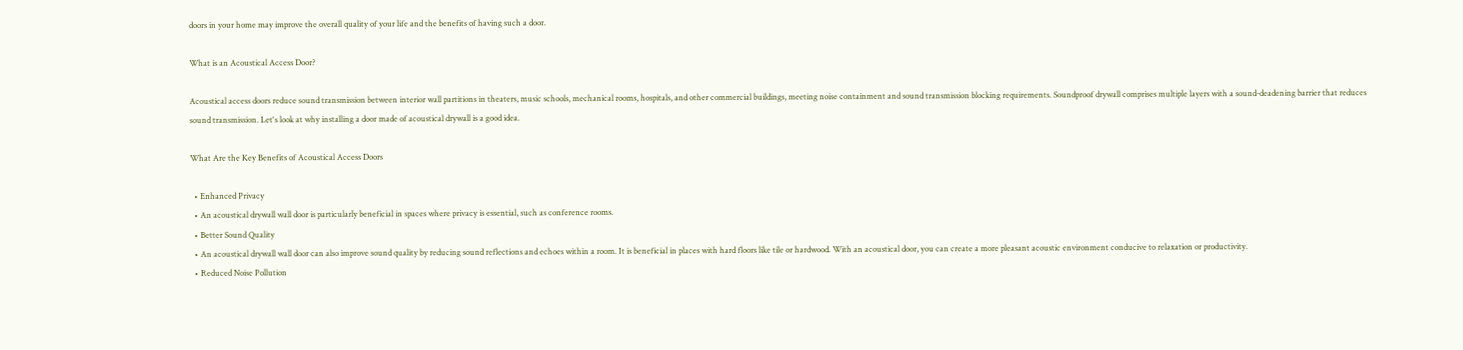doors in your home may improve the overall quality of your life and the benefits of having such a door.

What is an Acoustical Access Door?

Acoustical access doors reduce sound transmission between interior wall partitions in theaters, music schools, mechanical rooms, hospitals, and other commercial buildings, meeting noise containment and sound transmission blocking requirements. Soundproof drywall comprises multiple layers with a sound-deadening barrier that reduces sound transmission. Let's look at why installing a door made of acoustical drywall is a good idea.

What Are the Key Benefits of Acoustical Access Doors

  • Enhanced Privacy
  • An acoustical drywall wall door is particularly beneficial in spaces where privacy is essential, such as conference rooms.
  • Better Sound Quality
  • An acoustical drywall wall door can also improve sound quality by reducing sound reflections and echoes within a room. It is beneficial in places with hard floors like tile or hardwood. With an acoustical door, you can create a more pleasant acoustic environment conducive to relaxation or productivity.
  • Reduced Noise Pollution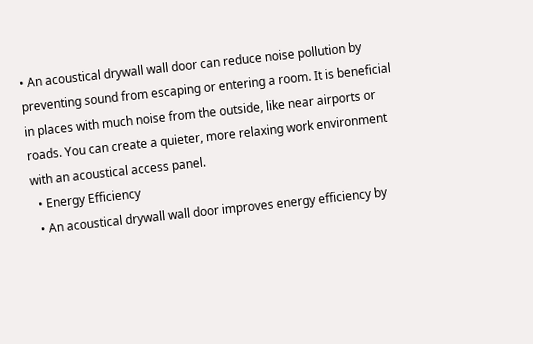• An acoustical drywall wall door can reduce noise pollution by preventing sound from escaping or entering a room. It is beneficial in places with much noise from the outside, like near airports or roads. You can create a quieter, more relaxing work environment with an acoustical access panel.
  • Energy Efficiency
  • An acoustical drywall wall door improves energy efficiency by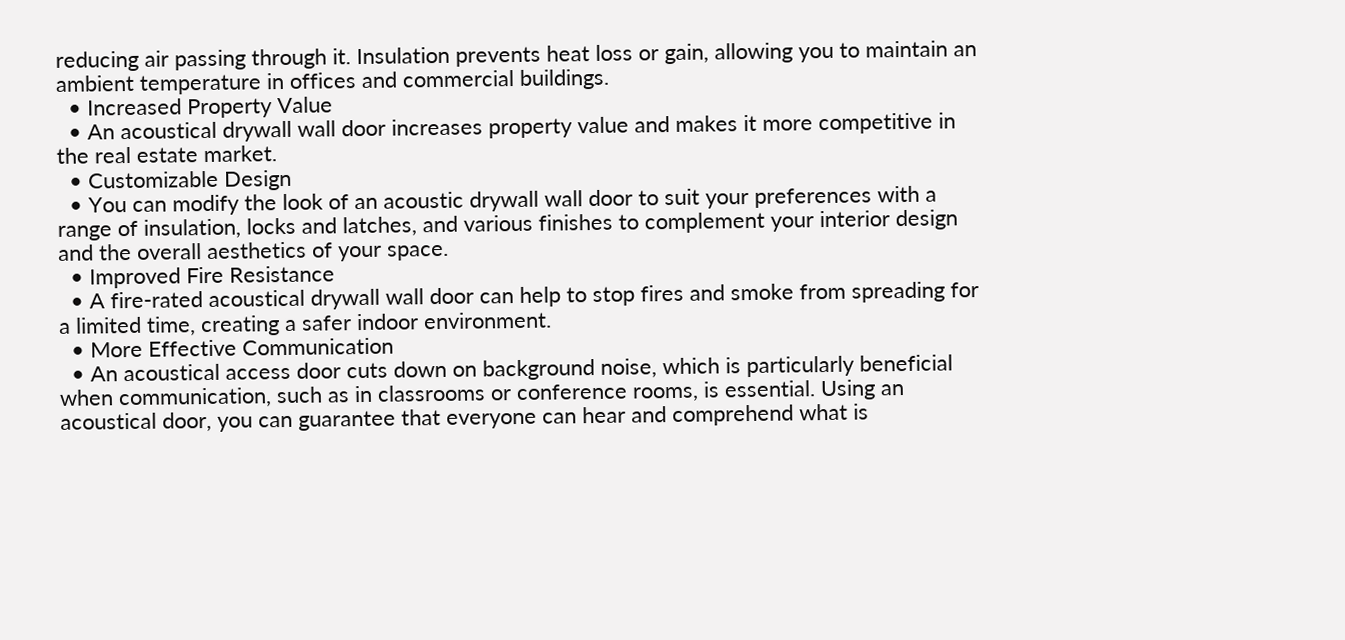reducing air passing through it. Insulation prevents heat loss or gain, allowing you to maintain an ambient temperature in offices and commercial buildings.
  • Increased Property Value
  • An acoustical drywall wall door increases property value and makes it more competitive in the real estate market.
  • Customizable Design
  • You can modify the look of an acoustic drywall wall door to suit your preferences with a range of insulation, locks and latches, and various finishes to complement your interior design and the overall aesthetics of your space.
  • Improved Fire Resistance
  • A fire-rated acoustical drywall wall door can help to stop fires and smoke from spreading for a limited time, creating a safer indoor environment.
  • More Effective Communication
  • An acoustical access door cuts down on background noise, which is particularly beneficial when communication, such as in classrooms or conference rooms, is essential. Using an acoustical door, you can guarantee that everyone can hear and comprehend what is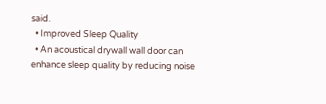said.
  • Improved Sleep Quality
  • An acoustical drywall wall door can enhance sleep quality by reducing noise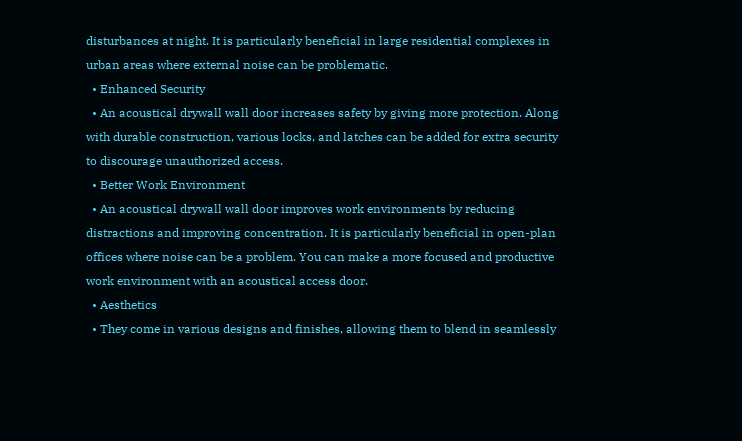disturbances at night. It is particularly beneficial in large residential complexes in urban areas where external noise can be problematic.
  • Enhanced Security
  • An acoustical drywall wall door increases safety by giving more protection. Along with durable construction, various locks, and latches can be added for extra security to discourage unauthorized access.
  • Better Work Environment
  • An acoustical drywall wall door improves work environments by reducing distractions and improving concentration. It is particularly beneficial in open-plan offices where noise can be a problem. You can make a more focused and productive work environment with an acoustical access door.
  • Aesthetics
  • They come in various designs and finishes, allowing them to blend in seamlessly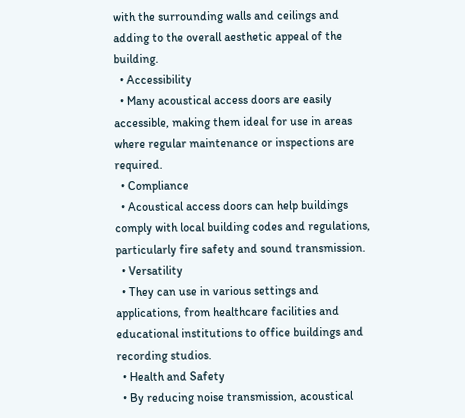with the surrounding walls and ceilings and adding to the overall aesthetic appeal of the building.
  • Accessibility
  • Many acoustical access doors are easily accessible, making them ideal for use in areas where regular maintenance or inspections are required.
  • Compliance
  • Acoustical access doors can help buildings comply with local building codes and regulations, particularly fire safety and sound transmission.
  • Versatility
  • They can use in various settings and applications, from healthcare facilities and educational institutions to office buildings and recording studios.
  • Health and Safety
  • By reducing noise transmission, acoustical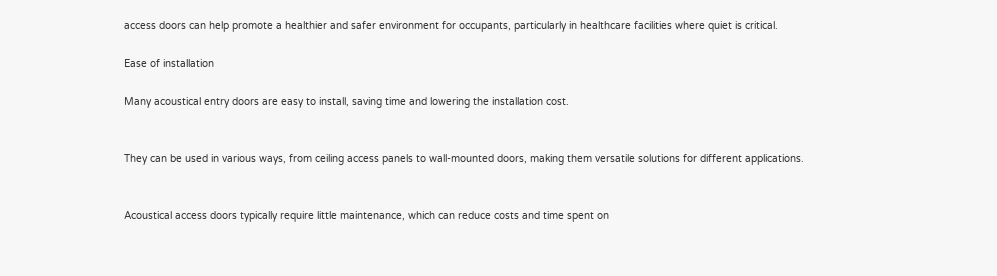access doors can help promote a healthier and safer environment for occupants, particularly in healthcare facilities where quiet is critical.

Ease of installation

Many acoustical entry doors are easy to install, saving time and lowering the installation cost.


They can be used in various ways, from ceiling access panels to wall-mounted doors, making them versatile solutions for different applications.


Acoustical access doors typically require little maintenance, which can reduce costs and time spent on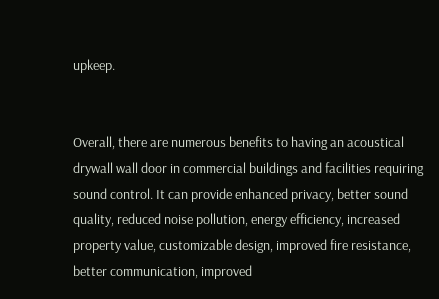upkeep.


Overall, there are numerous benefits to having an acoustical drywall wall door in commercial buildings and facilities requiring sound control. It can provide enhanced privacy, better sound quality, reduced noise pollution, energy efficiency, increased property value, customizable design, improved fire resistance, better communication, improved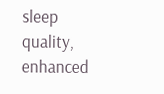sleep quality, enhanced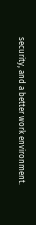security, and a better work environment.